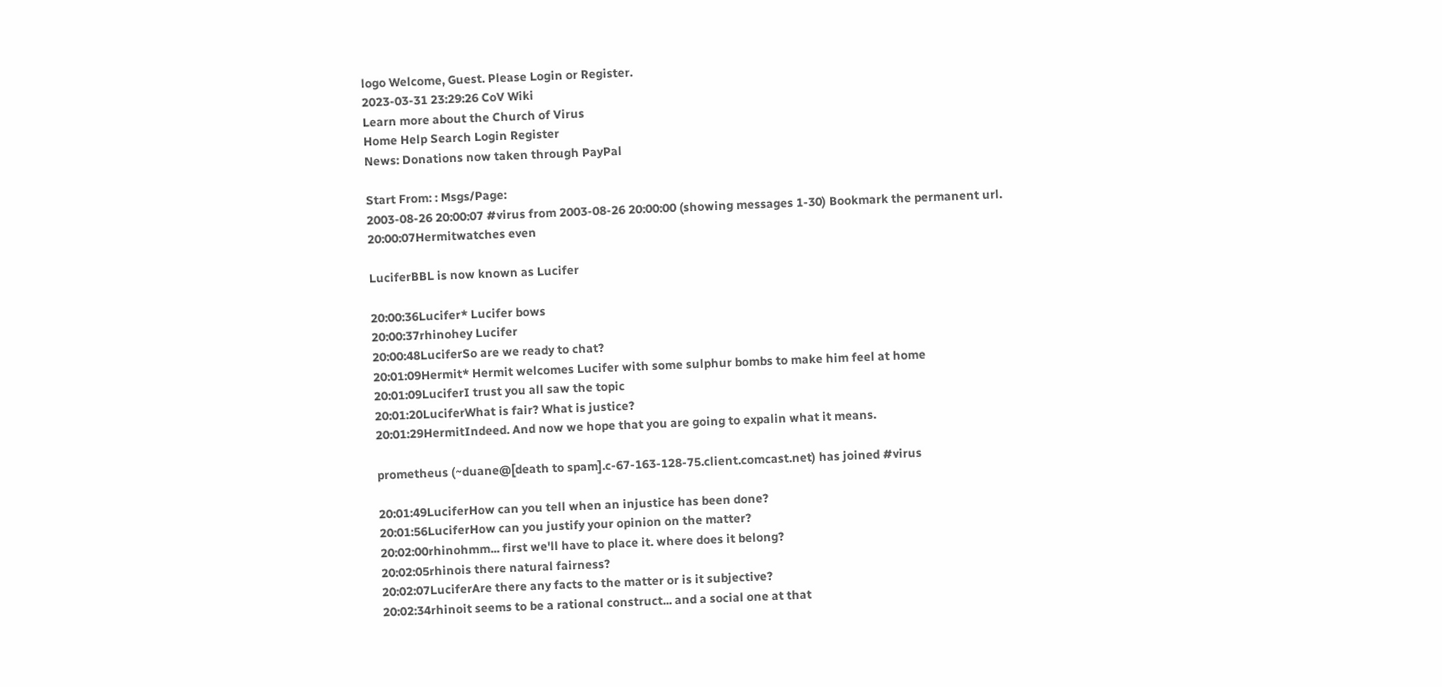logo Welcome, Guest. Please Login or Register.
2023-03-31 23:29:26 CoV Wiki
Learn more about the Church of Virus
Home Help Search Login Register
News: Donations now taken through PayPal

Start From: : Msgs/Page:
2003-08-26 20:00:07 #virus from 2003-08-26 20:00:00 (showing messages 1-30) Bookmark the permanent url.
20:00:07Hermitwatches even

LuciferBBL is now known as Lucifer

20:00:36Lucifer* Lucifer bows
20:00:37rhinohey Lucifer
20:00:48LuciferSo are we ready to chat?
20:01:09Hermit* Hermit welcomes Lucifer with some sulphur bombs to make him feel at home
20:01:09LuciferI trust you all saw the topic
20:01:20LuciferWhat is fair? What is justice?
20:01:29HermitIndeed. And now we hope that you are going to expalin what it means.

prometheus (~duane@[death to spam].c-67-163-128-75.client.comcast.net) has joined #virus

20:01:49LuciferHow can you tell when an injustice has been done?
20:01:56LuciferHow can you justify your opinion on the matter?
20:02:00rhinohmm... first we'll have to place it. where does it belong?
20:02:05rhinois there natural fairness?
20:02:07LuciferAre there any facts to the matter or is it subjective?
20:02:34rhinoit seems to be a rational construct... and a social one at that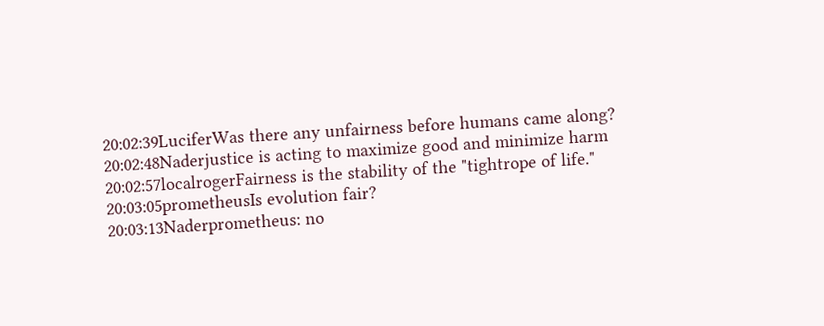20:02:39LuciferWas there any unfairness before humans came along?
20:02:48Naderjustice is acting to maximize good and minimize harm
20:02:57localrogerFairness is the stability of the "tightrope of life."
20:03:05prometheusIs evolution fair?
20:03:13Naderprometheus: no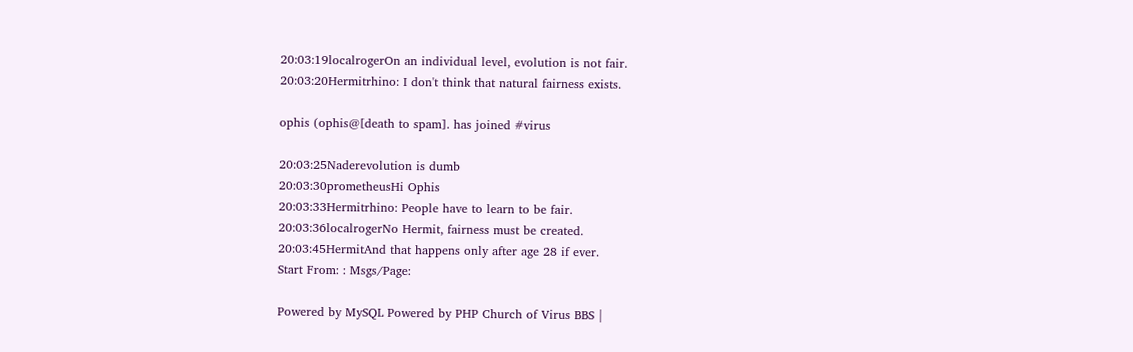20:03:19localrogerOn an individual level, evolution is not fair.
20:03:20Hermitrhino: I don't think that natural fairness exists.

ophis (ophis@[death to spam]. has joined #virus

20:03:25Naderevolution is dumb
20:03:30prometheusHi Ophis
20:03:33Hermitrhino: People have to learn to be fair.
20:03:36localrogerNo Hermit, fairness must be created.
20:03:45HermitAnd that happens only after age 28 if ever.
Start From: : Msgs/Page:

Powered by MySQL Powered by PHP Church of Virus BBS |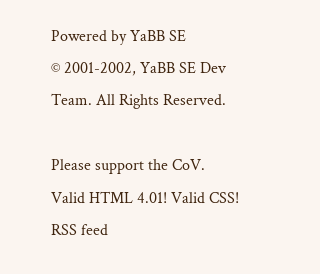Powered by YaBB SE
© 2001-2002, YaBB SE Dev Team. All Rights Reserved.

Please support the CoV.
Valid HTML 4.01! Valid CSS! RSS feed